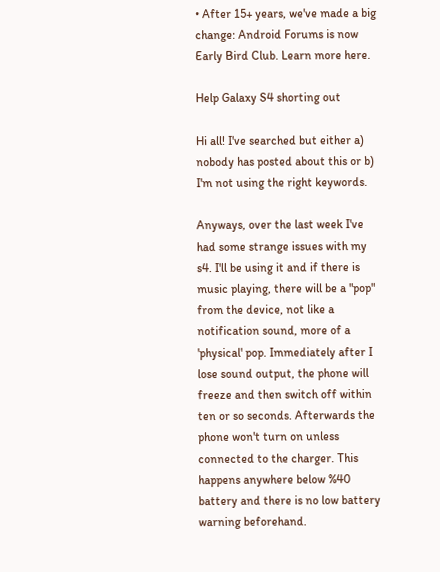• After 15+ years, we've made a big change: Android Forums is now Early Bird Club. Learn more here.

Help Galaxy S4 shorting out

Hi all! I've searched but either a) nobody has posted about this or b) I'm not using the right keywords.

Anyways, over the last week I've had some strange issues with my s4. I'll be using it and if there is music playing, there will be a "pop" from the device, not like a notification sound, more of a 'physical' pop. Immediately after I lose sound output, the phone will freeze and then switch off within ten or so seconds. Afterwards the phone won't turn on unless connected to the charger. This happens anywhere below %40 battery and there is no low battery warning beforehand.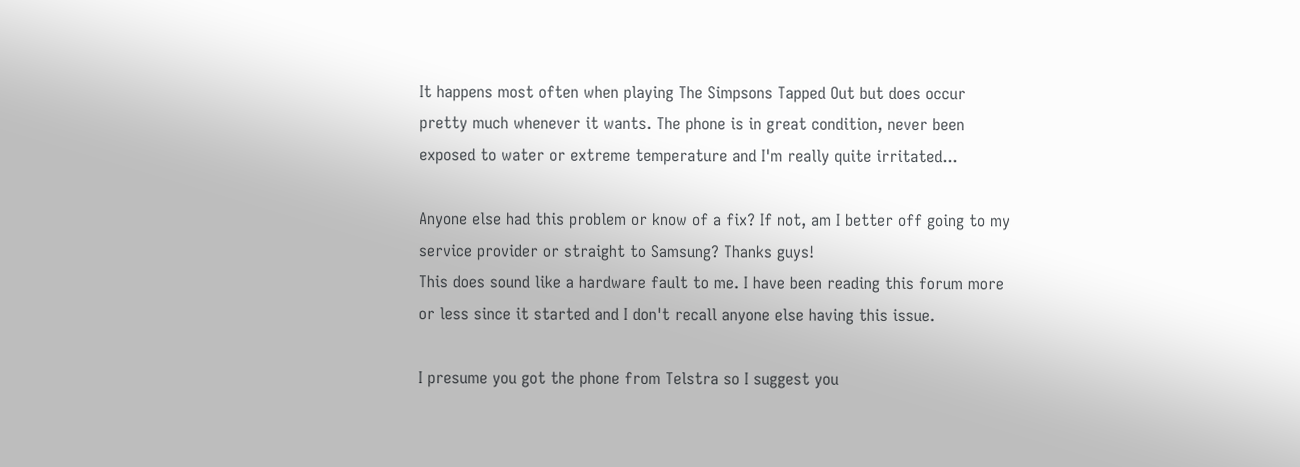It happens most often when playing The Simpsons Tapped Out but does occur pretty much whenever it wants. The phone is in great condition, never been exposed to water or extreme temperature and I'm really quite irritated...

Anyone else had this problem or know of a fix? If not, am I better off going to my service provider or straight to Samsung? Thanks guys!
This does sound like a hardware fault to me. I have been reading this forum more or less since it started and I don't recall anyone else having this issue.

I presume you got the phone from Telstra so I suggest you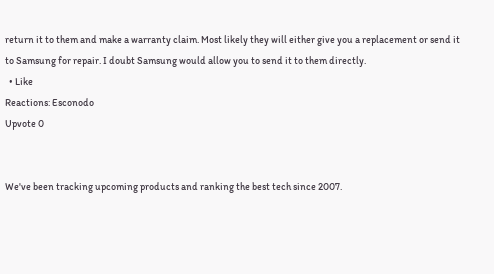return it to them and make a warranty claim. Most likely they will either give you a replacement or send it to Samsung for repair. I doubt Samsung would allow you to send it to them directly.
  • Like
Reactions: Esconodo
Upvote 0


We've been tracking upcoming products and ranking the best tech since 2007.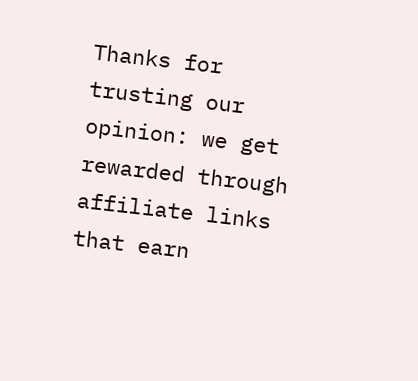Thanks for trusting our opinion: we get rewarded through affiliate links that earn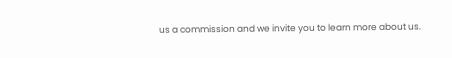us a commission and we invite you to learn more about us.